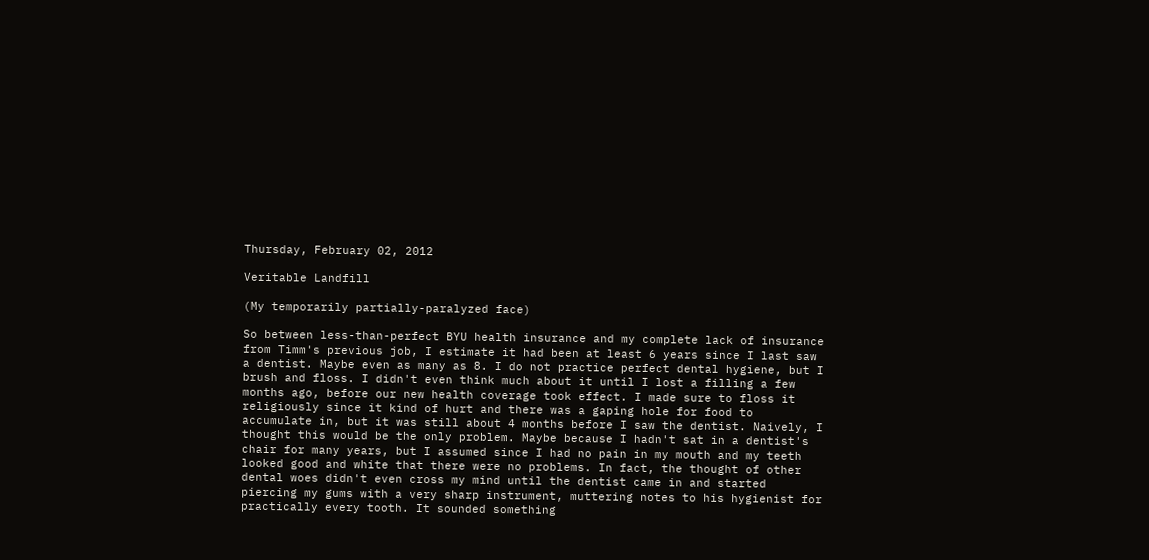Thursday, February 02, 2012

Veritable Landfill

(My temporarily partially-paralyzed face)

So between less-than-perfect BYU health insurance and my complete lack of insurance from Timm's previous job, I estimate it had been at least 6 years since I last saw a dentist. Maybe even as many as 8. I do not practice perfect dental hygiene, but I brush and floss. I didn't even think much about it until I lost a filling a few months ago, before our new health coverage took effect. I made sure to floss it religiously since it kind of hurt and there was a gaping hole for food to accumulate in, but it was still about 4 months before I saw the dentist. Naively, I thought this would be the only problem. Maybe because I hadn't sat in a dentist's chair for many years, but I assumed since I had no pain in my mouth and my teeth looked good and white that there were no problems. In fact, the thought of other dental woes didn't even cross my mind until the dentist came in and started piercing my gums with a very sharp instrument, muttering notes to his hygienist for practically every tooth. It sounded something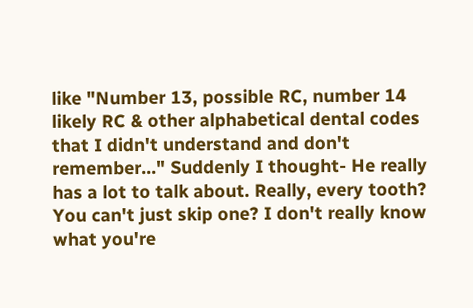like "Number 13, possible RC, number 14 likely RC & other alphabetical dental codes that I didn't understand and don't remember..." Suddenly I thought- He really has a lot to talk about. Really, every tooth? You can't just skip one? I don't really know what you're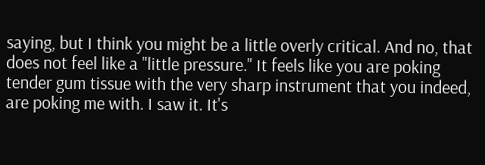saying, but I think you might be a little overly critical. And no, that does not feel like a "little pressure." It feels like you are poking tender gum tissue with the very sharp instrument that you indeed, are poking me with. I saw it. It's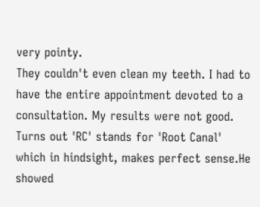very pointy.
They couldn't even clean my teeth. I had to have the entire appointment devoted to a consultation. My results were not good. Turns out 'RC' stands for 'Root Canal' which in hindsight, makes perfect sense.He showed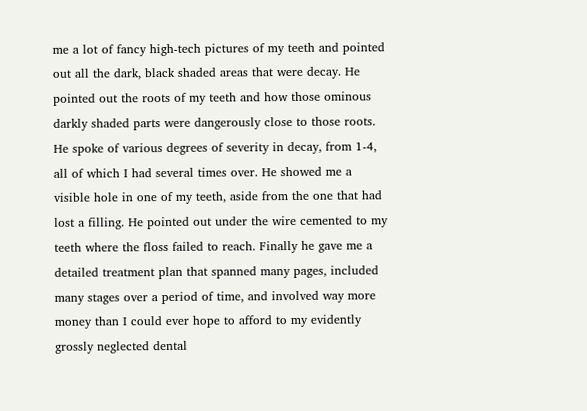me a lot of fancy high-tech pictures of my teeth and pointed out all the dark, black shaded areas that were decay. He pointed out the roots of my teeth and how those ominous darkly shaded parts were dangerously close to those roots. He spoke of various degrees of severity in decay, from 1-4, all of which I had several times over. He showed me a visible hole in one of my teeth, aside from the one that had lost a filling. He pointed out under the wire cemented to my teeth where the floss failed to reach. Finally he gave me a detailed treatment plan that spanned many pages, included many stages over a period of time, and involved way more money than I could ever hope to afford to my evidently grossly neglected dental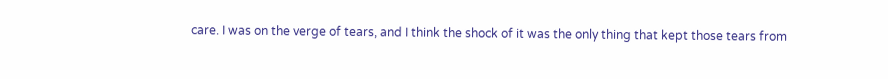care. I was on the verge of tears, and I think the shock of it was the only thing that kept those tears from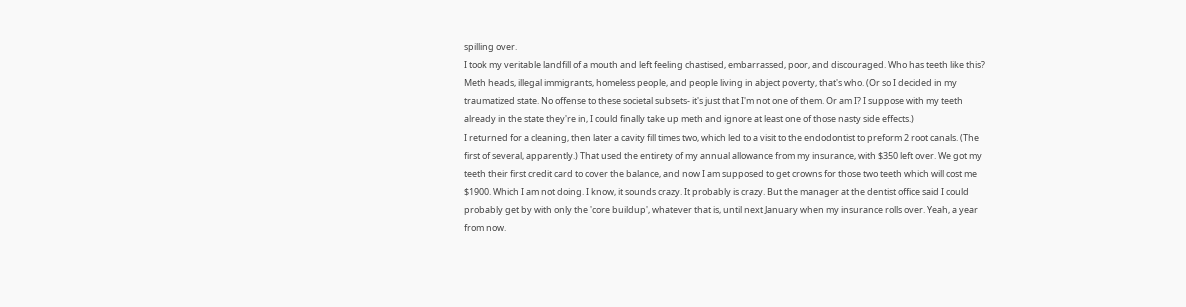spilling over.
I took my veritable landfill of a mouth and left feeling chastised, embarrassed, poor, and discouraged. Who has teeth like this? Meth heads, illegal immigrants, homeless people, and people living in abject poverty, that's who. (Or so I decided in my traumatized state. No offense to these societal subsets- it's just that I'm not one of them. Or am I? I suppose with my teeth already in the state they're in, I could finally take up meth and ignore at least one of those nasty side effects.)
I returned for a cleaning, then later a cavity fill times two, which led to a visit to the endodontist to preform 2 root canals. (The first of several, apparently.) That used the entirety of my annual allowance from my insurance, with $350 left over. We got my teeth their first credit card to cover the balance, and now I am supposed to get crowns for those two teeth which will cost me $1900. Which I am not doing. I know, it sounds crazy. It probably is crazy. But the manager at the dentist office said I could probably get by with only the 'core buildup', whatever that is, until next January when my insurance rolls over. Yeah, a year from now.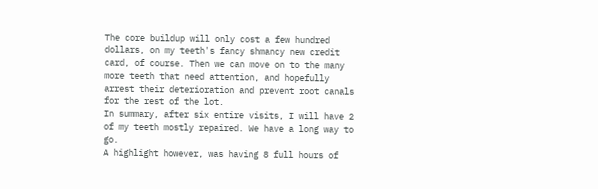The core buildup will only cost a few hundred dollars, on my teeth's fancy shmancy new credit card, of course. Then we can move on to the many more teeth that need attention, and hopefully arrest their deterioration and prevent root canals for the rest of the lot.
In summary, after six entire visits, I will have 2 of my teeth mostly repaired. We have a long way to go.
A highlight however, was having 8 full hours of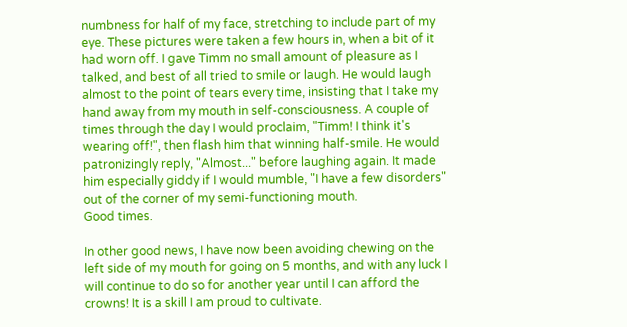numbness for half of my face, stretching to include part of my eye. These pictures were taken a few hours in, when a bit of it had worn off. I gave Timm no small amount of pleasure as I talked, and best of all tried to smile or laugh. He would laugh almost to the point of tears every time, insisting that I take my hand away from my mouth in self-consciousness. A couple of times through the day I would proclaim, "Timm! I think it's wearing off!", then flash him that winning half-smile. He would patronizingly reply, "Almost..." before laughing again. It made him especially giddy if I would mumble, "I have a few disorders" out of the corner of my semi-functioning mouth.
Good times.

In other good news, I have now been avoiding chewing on the left side of my mouth for going on 5 months, and with any luck I will continue to do so for another year until I can afford the crowns! It is a skill I am proud to cultivate.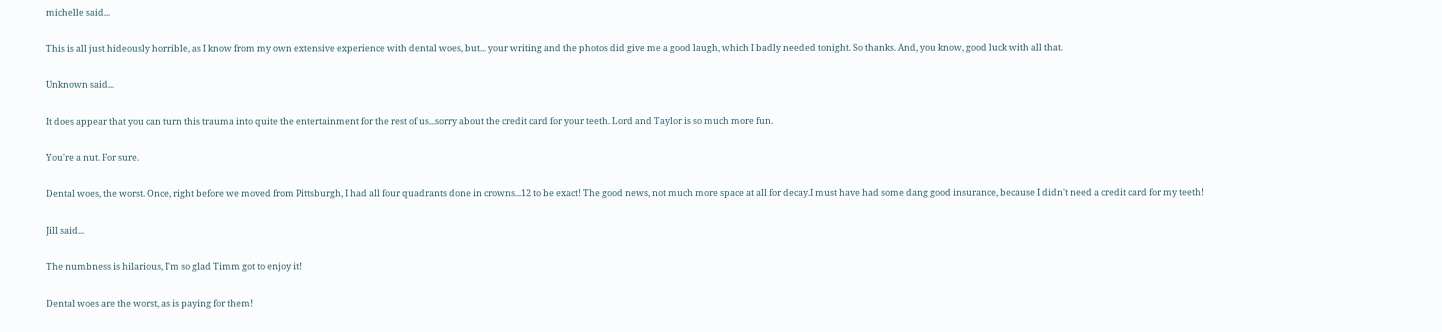michelle said...

This is all just hideously horrible, as I know from my own extensive experience with dental woes, but... your writing and the photos did give me a good laugh, which I badly needed tonight. So thanks. And, you know, good luck with all that.

Unknown said...

It does appear that you can turn this trauma into quite the entertainment for the rest of us...sorry about the credit card for your teeth. Lord and Taylor is so much more fun.

You're a nut. For sure.

Dental woes, the worst. Once, right before we moved from Pittsburgh, I had all four quadrants done in crowns...12 to be exact! The good news, not much more space at all for decay.I must have had some dang good insurance, because I didn't need a credit card for my teeth!

Jill said...

The numbness is hilarious, I'm so glad Timm got to enjoy it!

Dental woes are the worst, as is paying for them!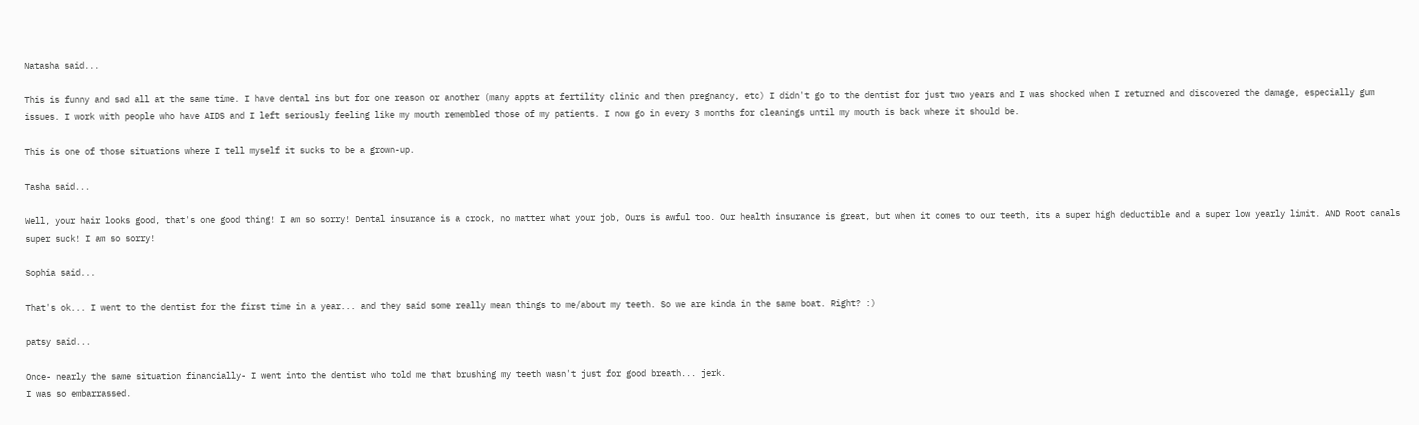Natasha said...

This is funny and sad all at the same time. I have dental ins but for one reason or another (many appts at fertility clinic and then pregnancy, etc) I didn't go to the dentist for just two years and I was shocked when I returned and discovered the damage, especially gum issues. I work with people who have AIDS and I left seriously feeling like my mouth remembled those of my patients. I now go in every 3 months for cleanings until my mouth is back where it should be.

This is one of those situations where I tell myself it sucks to be a grown-up.

Tasha said...

Well, your hair looks good, that's one good thing! I am so sorry! Dental insurance is a crock, no matter what your job, Ours is awful too. Our health insurance is great, but when it comes to our teeth, its a super high deductible and a super low yearly limit. AND Root canals super suck! I am so sorry!

Sophia said...

That's ok... I went to the dentist for the first time in a year... and they said some really mean things to me/about my teeth. So we are kinda in the same boat. Right? :)

patsy said...

Once- nearly the same situation financially- I went into the dentist who told me that brushing my teeth wasn't just for good breath... jerk.
I was so embarrassed.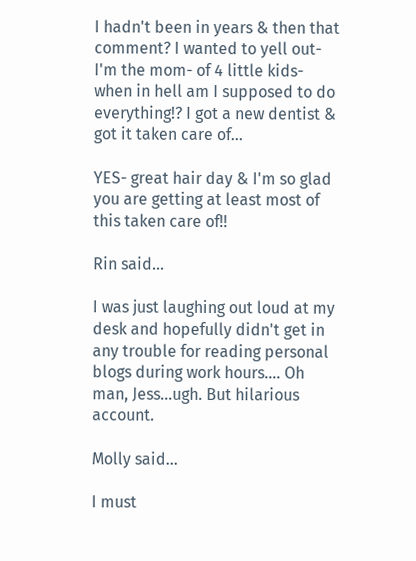I hadn't been in years & then that comment? I wanted to yell out- I'm the mom- of 4 little kids- when in hell am I supposed to do everything!? I got a new dentist & got it taken care of...

YES- great hair day & I'm so glad you are getting at least most of this taken care of!!

Rin said...

I was just laughing out loud at my desk and hopefully didn't get in any trouble for reading personal blogs during work hours.... Oh man, Jess...ugh. But hilarious account.

Molly said...

I must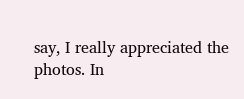say, I really appreciated the photos. In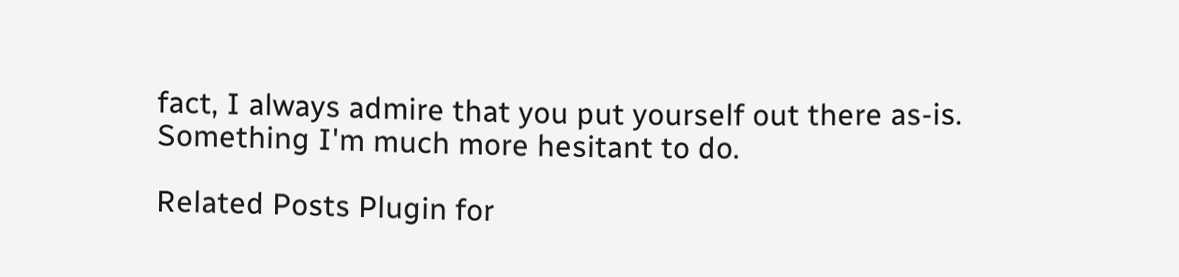fact, I always admire that you put yourself out there as-is. Something I'm much more hesitant to do.

Related Posts Plugin for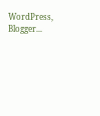WordPress, Blogger...